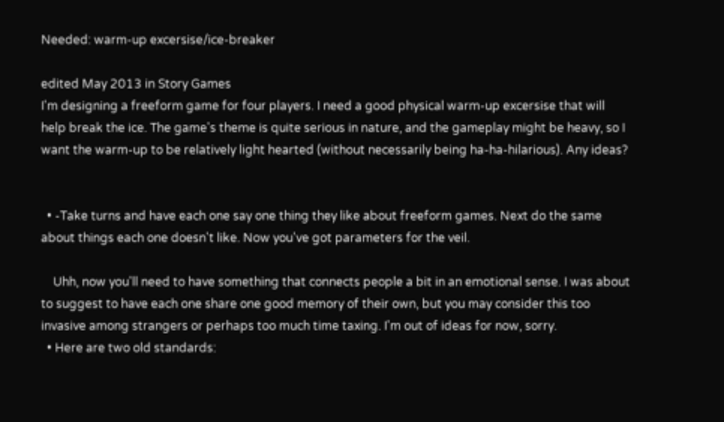Needed: warm-up excersise/ice-breaker

edited May 2013 in Story Games
I'm designing a freeform game for four players. I need a good physical warm-up excersise that will help break the ice. The game's theme is quite serious in nature, and the gameplay might be heavy, so I want the warm-up to be relatively light hearted (without necessarily being ha-ha-hilarious). Any ideas?


  • -Take turns and have each one say one thing they like about freeform games. Next do the same about things each one doesn't like. Now you've got parameters for the veil.

    Uhh, now you'll need to have something that connects people a bit in an emotional sense. I was about to suggest to have each one share one good memory of their own, but you may consider this too invasive among strangers or perhaps too much time taxing. I'm out of ideas for now, sorry.
  • Here are two old standards: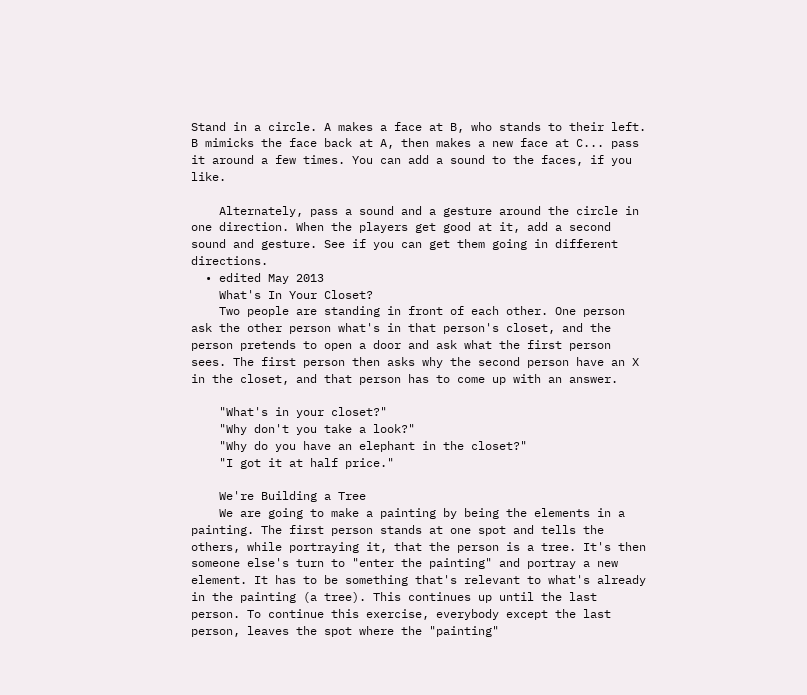Stand in a circle. A makes a face at B, who stands to their left. B mimicks the face back at A, then makes a new face at C... pass it around a few times. You can add a sound to the faces, if you like.

    Alternately, pass a sound and a gesture around the circle in one direction. When the players get good at it, add a second sound and gesture. See if you can get them going in different directions.
  • edited May 2013
    What's In Your Closet?
    Two people are standing in front of each other. One person ask the other person what's in that person's closet, and the person pretends to open a door and ask what the first person sees. The first person then asks why the second person have an X in the closet, and that person has to come up with an answer.

    "What's in your closet?"
    "Why don't you take a look?"
    "Why do you have an elephant in the closet?"
    "I got it at half price."

    We're Building a Tree
    We are going to make a painting by being the elements in a painting. The first person stands at one spot and tells the others, while portraying it, that the person is a tree. It's then someone else's turn to "enter the painting" and portray a new element. It has to be something that's relevant to what's already in the painting (a tree). This continues up until the last person. To continue this exercise, everybody except the last person, leaves the spot where the "painting"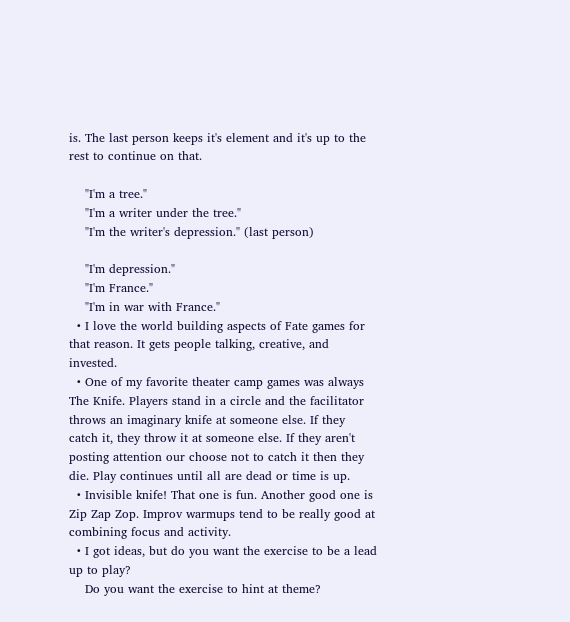is. The last person keeps it's element and it's up to the rest to continue on that.

    "I'm a tree."
    "I'm a writer under the tree."
    "I'm the writer's depression." (last person)

    "I'm depression."
    "I'm France."
    "I'm in war with France."
  • I love the world building aspects of Fate games for that reason. It gets people talking, creative, and invested.
  • One of my favorite theater camp games was always The Knife. Players stand in a circle and the facilitator throws an imaginary knife at someone else. If they catch it, they throw it at someone else. If they aren't posting attention our choose not to catch it then they die. Play continues until all are dead or time is up.
  • Invisible knife! That one is fun. Another good one is Zip Zap Zop. Improv warmups tend to be really good at combining focus and activity.
  • I got ideas, but do you want the exercise to be a lead up to play?
    Do you want the exercise to hint at theme?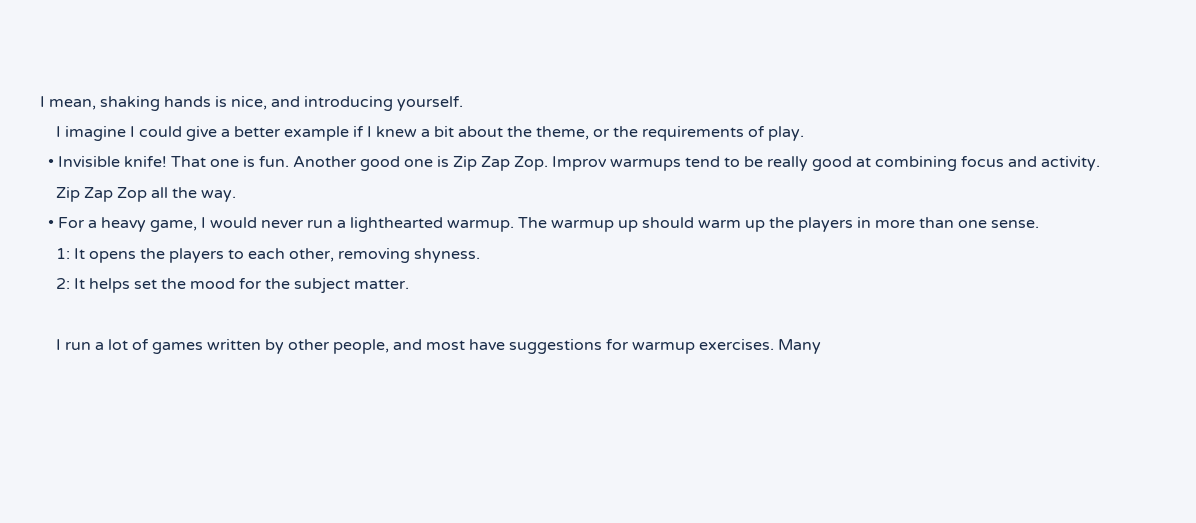I mean, shaking hands is nice, and introducing yourself.
    I imagine I could give a better example if I knew a bit about the theme, or the requirements of play.
  • Invisible knife! That one is fun. Another good one is Zip Zap Zop. Improv warmups tend to be really good at combining focus and activity.
    Zip Zap Zop all the way.
  • For a heavy game, I would never run a lighthearted warmup. The warmup up should warm up the players in more than one sense.
    1: It opens the players to each other, removing shyness.
    2: It helps set the mood for the subject matter.

    I run a lot of games written by other people, and most have suggestions for warmup exercises. Many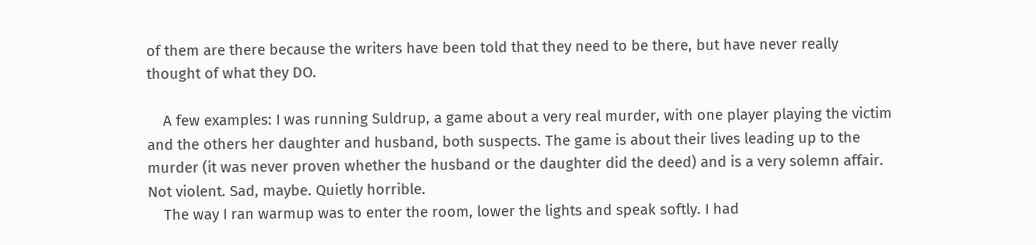of them are there because the writers have been told that they need to be there, but have never really thought of what they DO.

    A few examples: I was running Suldrup, a game about a very real murder, with one player playing the victim and the others her daughter and husband, both suspects. The game is about their lives leading up to the murder (it was never proven whether the husband or the daughter did the deed) and is a very solemn affair. Not violent. Sad, maybe. Quietly horrible.
    The way I ran warmup was to enter the room, lower the lights and speak softly. I had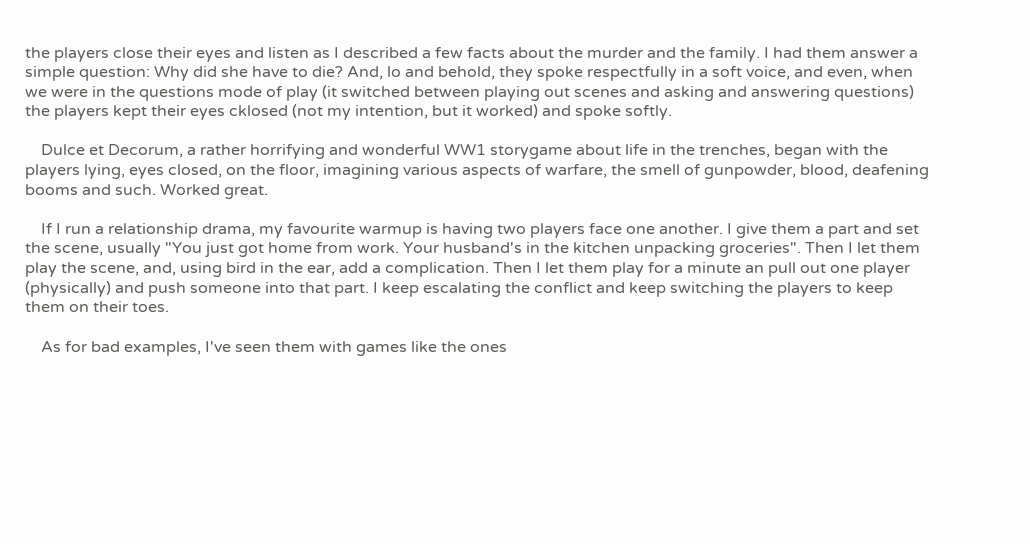the players close their eyes and listen as I described a few facts about the murder and the family. I had them answer a simple question: Why did she have to die? And, lo and behold, they spoke respectfully in a soft voice, and even, when we were in the questions mode of play (it switched between playing out scenes and asking and answering questions) the players kept their eyes cklosed (not my intention, but it worked) and spoke softly.

    Dulce et Decorum, a rather horrifying and wonderful WW1 storygame about life in the trenches, began with the players lying, eyes closed, on the floor, imagining various aspects of warfare, the smell of gunpowder, blood, deafening booms and such. Worked great.

    If I run a relationship drama, my favourite warmup is having two players face one another. I give them a part and set the scene, usually "You just got home from work. Your husband's in the kitchen unpacking groceries". Then I let them play the scene, and, using bird in the ear, add a complication. Then I let them play for a minute an pull out one player (physically) and push someone into that part. I keep escalating the conflict and keep switching the players to keep them on their toes.

    As for bad examples, I've seen them with games like the ones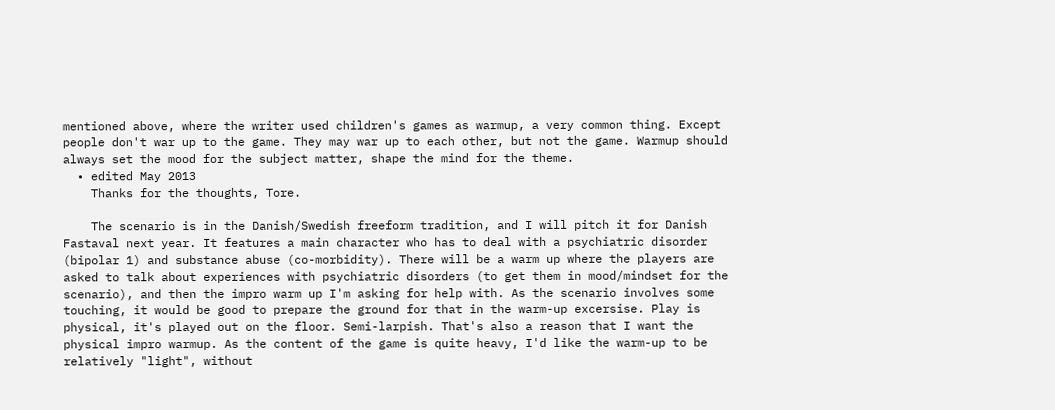mentioned above, where the writer used children's games as warmup, a very common thing. Except people don't war up to the game. They may war up to each other, but not the game. Warmup should always set the mood for the subject matter, shape the mind for the theme.
  • edited May 2013
    Thanks for the thoughts, Tore.

    The scenario is in the Danish/Swedish freeform tradition, and I will pitch it for Danish Fastaval next year. It features a main character who has to deal with a psychiatric disorder (bipolar 1) and substance abuse (co-morbidity). There will be a warm up where the players are asked to talk about experiences with psychiatric disorders (to get them in mood/mindset for the scenario), and then the impro warm up I'm asking for help with. As the scenario involves some touching, it would be good to prepare the ground for that in the warm-up excersise. Play is physical, it's played out on the floor. Semi-larpish. That's also a reason that I want the physical impro warmup. As the content of the game is quite heavy, I'd like the warm-up to be relatively "light", without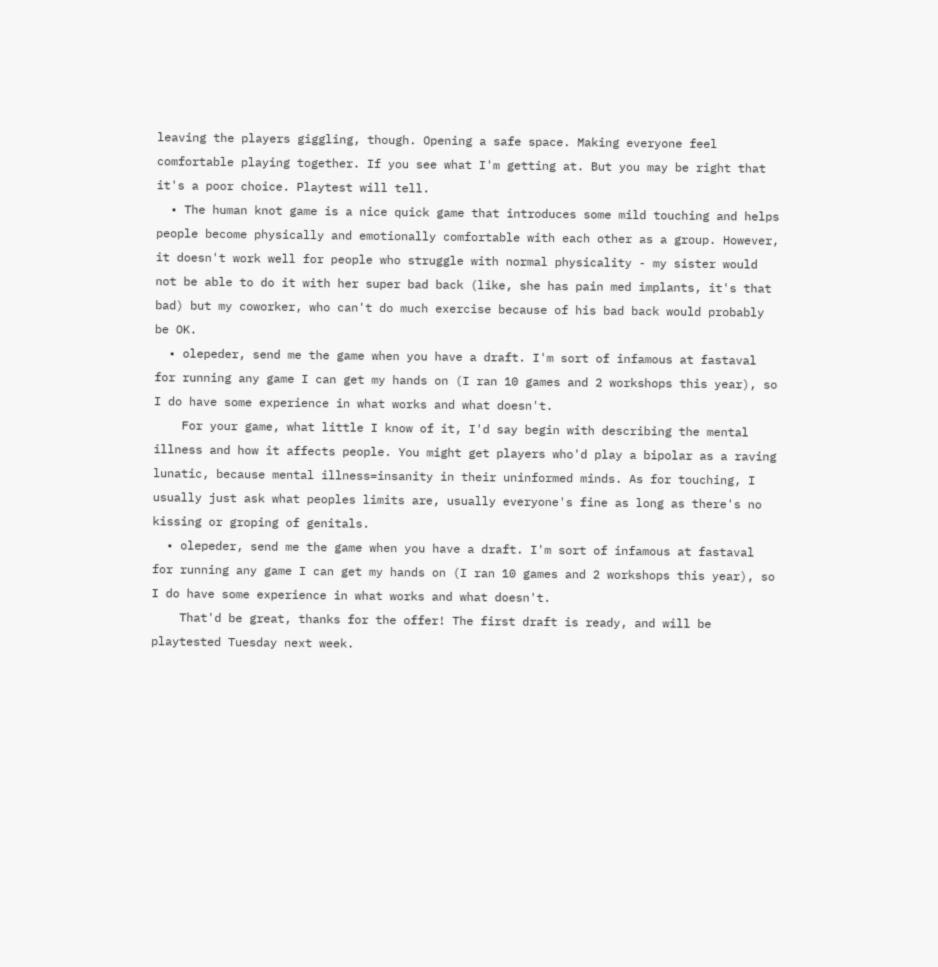leaving the players giggling, though. Opening a safe space. Making everyone feel comfortable playing together. If you see what I'm getting at. But you may be right that it's a poor choice. Playtest will tell.
  • The human knot game is a nice quick game that introduces some mild touching and helps people become physically and emotionally comfortable with each other as a group. However, it doesn't work well for people who struggle with normal physicality - my sister would not be able to do it with her super bad back (like, she has pain med implants, it's that bad) but my coworker, who can't do much exercise because of his bad back would probably be OK.
  • olepeder, send me the game when you have a draft. I'm sort of infamous at fastaval for running any game I can get my hands on (I ran 10 games and 2 workshops this year), so I do have some experience in what works and what doesn't.
    For your game, what little I know of it, I'd say begin with describing the mental illness and how it affects people. You might get players who'd play a bipolar as a raving lunatic, because mental illness=insanity in their uninformed minds. As for touching, I usually just ask what peoples limits are, usually everyone's fine as long as there's no kissing or groping of genitals.
  • olepeder, send me the game when you have a draft. I'm sort of infamous at fastaval for running any game I can get my hands on (I ran 10 games and 2 workshops this year), so I do have some experience in what works and what doesn't.
    That'd be great, thanks for the offer! The first draft is ready, and will be playtested Tuesday next week.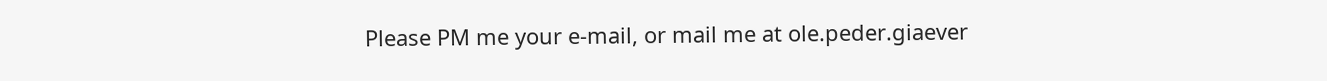Please PM me your e-mail, or mail me at ole.peder.giaever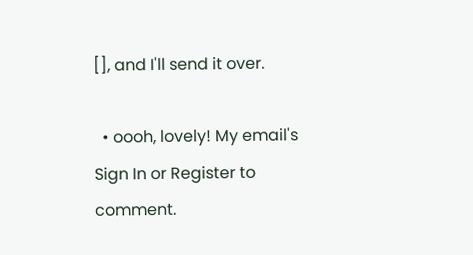[], and I'll send it over.

  • oooh, lovely! My email's
Sign In or Register to comment.